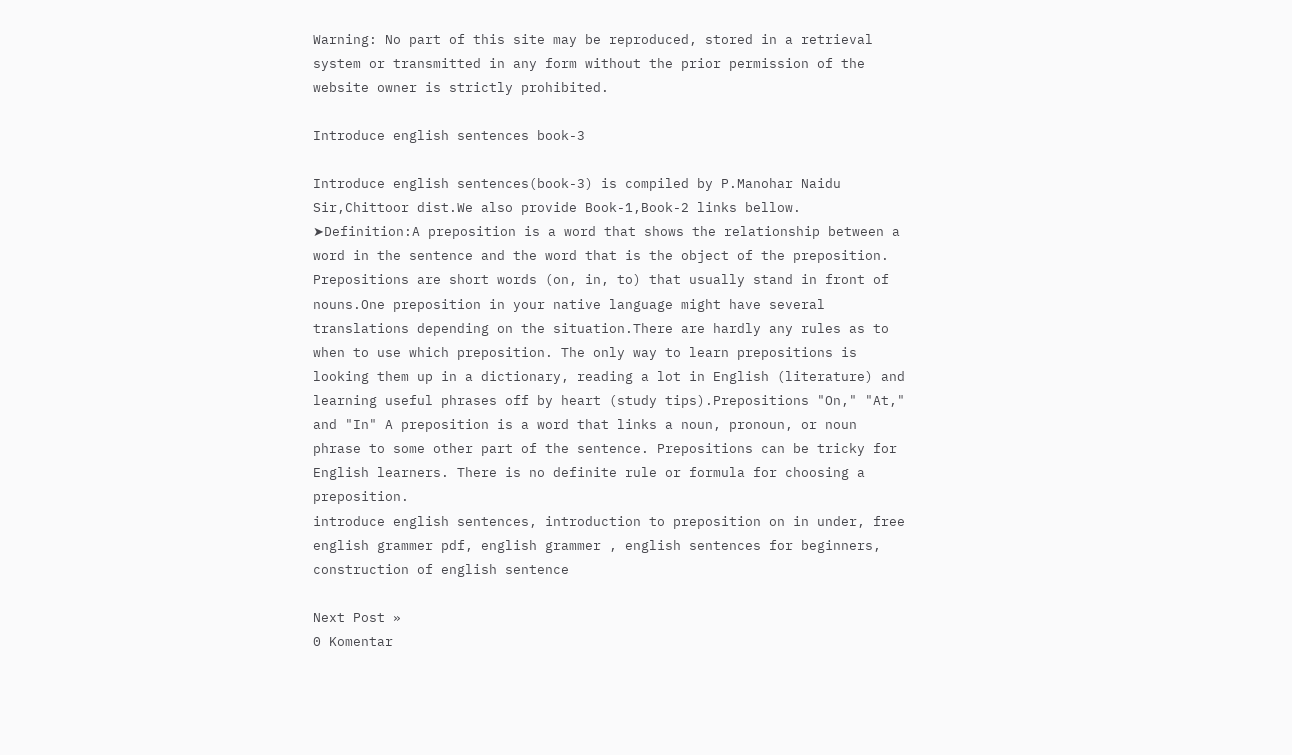Warning: No part of this site may be reproduced, stored in a retrieval system or transmitted in any form without the prior permission of the website owner is strictly prohibited.

Introduce english sentences book-3

Introduce english sentences(book-3) is compiled by P.Manohar Naidu Sir,Chittoor dist.We also provide Book-1,Book-2 links bellow.
➤Definition:A preposition is a word that shows the relationship between a word in the sentence and the word that is the object of the preposition.
Prepositions are short words (on, in, to) that usually stand in front of nouns.One preposition in your native language might have several translations depending on the situation.There are hardly any rules as to when to use which preposition. The only way to learn prepositions is looking them up in a dictionary, reading a lot in English (literature) and learning useful phrases off by heart (study tips).Prepositions "On," "At," and "In" A preposition is a word that links a noun, pronoun, or noun phrase to some other part of the sentence. Prepositions can be tricky for English learners. There is no definite rule or formula for choosing a preposition.
introduce english sentences, introduction to preposition on in under, free english grammer pdf, english grammer , english sentences for beginners, construction of english sentence

Next Post »
0 Komentar